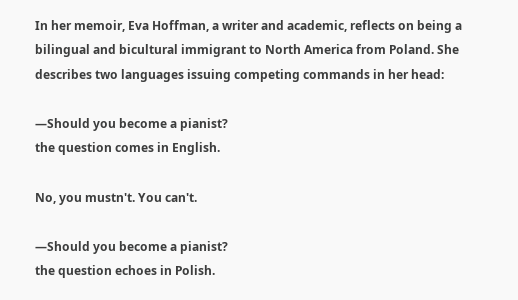In her memoir, Eva Hoffman, a writer and academic, reflects on being a bilingual and bicultural immigrant to North America from Poland. She describes two languages issuing competing commands in her head:

—Should you become a pianist?
the question comes in English.

No, you mustn't. You can't.

—Should you become a pianist?
the question echoes in Polish.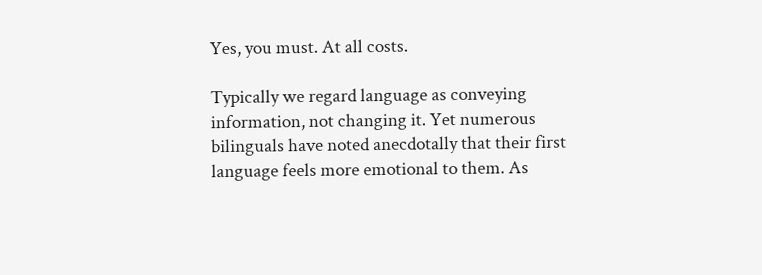Yes, you must. At all costs.

Typically we regard language as conveying information, not changing it. Yet numerous bilinguals have noted anecdotally that their first language feels more emotional to them. As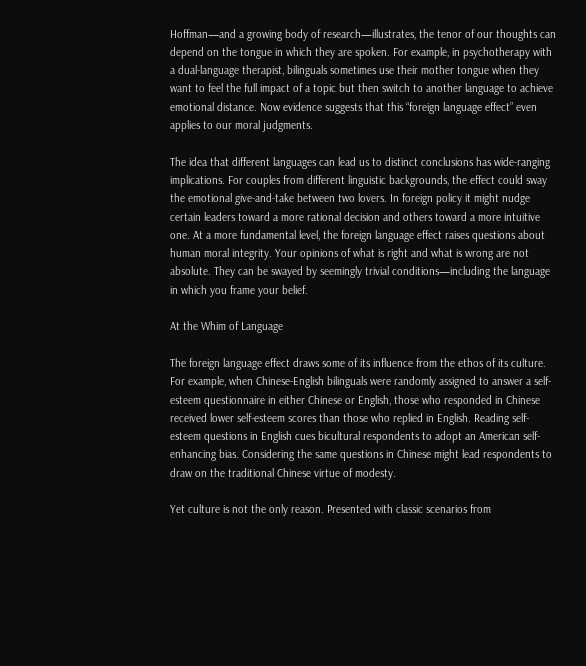Hoffman—and a growing body of research—illustrates, the tenor of our thoughts can depend on the tongue in which they are spoken. For example, in psychotherapy with a dual-language therapist, bilinguals sometimes use their mother tongue when they want to feel the full impact of a topic but then switch to another language to achieve emotional distance. Now evidence suggests that this “foreign language effect” even applies to our moral judgments.

The idea that different languages can lead us to distinct conclusions has wide-ranging implications. For couples from different linguistic backgrounds, the effect could sway the emotional give-and-take between two lovers. In foreign policy it might nudge certain leaders toward a more rational decision and others toward a more intuitive one. At a more fundamental level, the foreign language effect raises questions about human moral integrity. Your opinions of what is right and what is wrong are not absolute. They can be swayed by seemingly trivial conditions—including the language in which you frame your belief.

At the Whim of Language

The foreign language effect draws some of its influence from the ethos of its culture. For example, when Chinese-English bilinguals were randomly assigned to answer a self-esteem questionnaire in either Chinese or English, those who responded in Chinese received lower self-esteem scores than those who replied in English. Reading self-esteem questions in English cues bicultural respondents to adopt an American self-enhancing bias. Considering the same questions in Chinese might lead respondents to draw on the traditional Chinese virtue of modesty.

Yet culture is not the only reason. Presented with classic scenarios from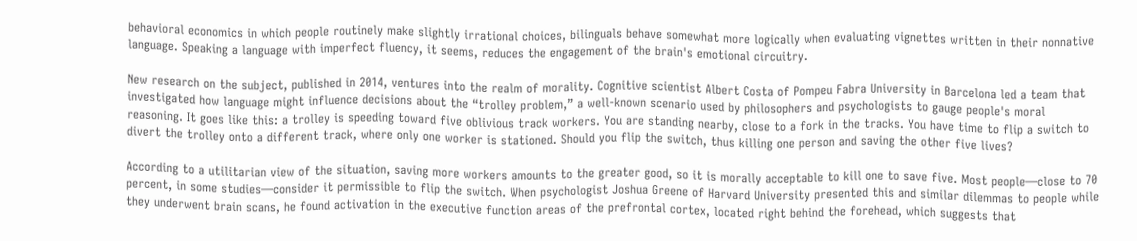behavioral economics in which people routinely make slightly irrational choices, bilinguals behave somewhat more logically when evaluating vignettes written in their nonnative language. Speaking a language with imperfect fluency, it seems, reduces the engagement of the brain's emotional circuitry.

New research on the subject, published in 2014, ventures into the realm of morality. Cognitive scientist Albert Costa of Pompeu Fabra University in Barcelona led a team that investigated how language might influence decisions about the “trolley problem,” a well-known scenario used by philosophers and psychologists to gauge people's moral reasoning. It goes like this: a trolley is speeding toward five oblivious track workers. You are standing nearby, close to a fork in the tracks. You have time to flip a switch to divert the trolley onto a different track, where only one worker is stationed. Should you flip the switch, thus killing one person and saving the other five lives?

According to a utilitarian view of the situation, saving more workers amounts to the greater good, so it is morally acceptable to kill one to save five. Most people—close to 70 percent, in some studies—consider it permissible to flip the switch. When psychologist Joshua Greene of Harvard University presented this and similar dilemmas to people while they underwent brain scans, he found activation in the executive function areas of the prefrontal cortex, located right behind the forehead, which suggests that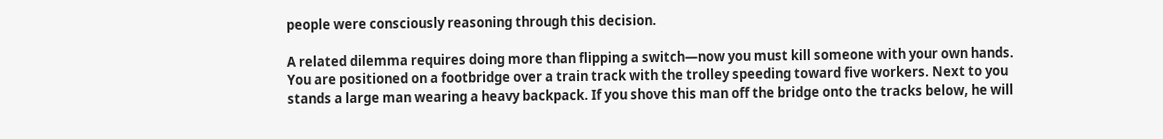people were consciously reasoning through this decision.

A related dilemma requires doing more than flipping a switch—now you must kill someone with your own hands. You are positioned on a footbridge over a train track with the trolley speeding toward five workers. Next to you stands a large man wearing a heavy backpack. If you shove this man off the bridge onto the tracks below, he will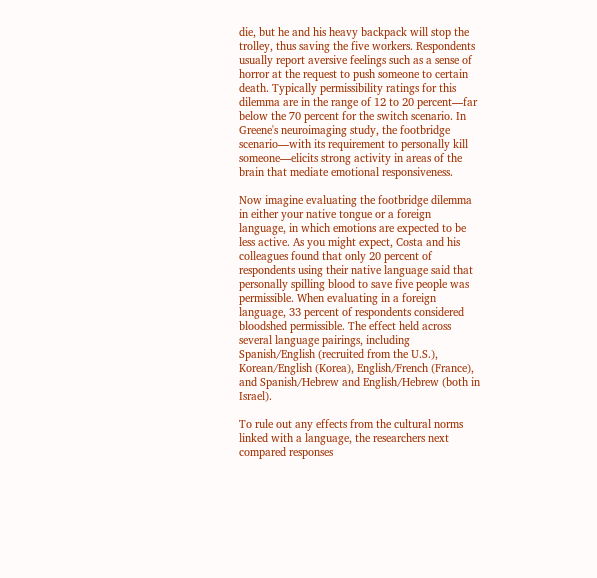die, but he and his heavy backpack will stop the trolley, thus saving the five workers. Respondents usually report aversive feelings such as a sense of horror at the request to push someone to certain death. Typically permissibility ratings for this dilemma are in the range of 12 to 20 percent—far below the 70 percent for the switch scenario. In Greene's neuroimaging study, the footbridge scenario—with its requirement to personally kill someone—elicits strong activity in areas of the brain that mediate emotional responsiveness.

Now imagine evaluating the footbridge dilemma in either your native tongue or a foreign language, in which emotions are expected to be less active. As you might expect, Costa and his colleagues found that only 20 percent of respondents using their native language said that personally spilling blood to save five people was permissible. When evaluating in a foreign language, 33 percent of respondents considered bloodshed permissible. The effect held across several language pairings, including Spanish/English (recruited from the U.S.), Korean/English (Korea), English/French (France), and Spanish/Hebrew and English/Hebrew (both in Israel).

To rule out any effects from the cultural norms linked with a language, the researchers next compared responses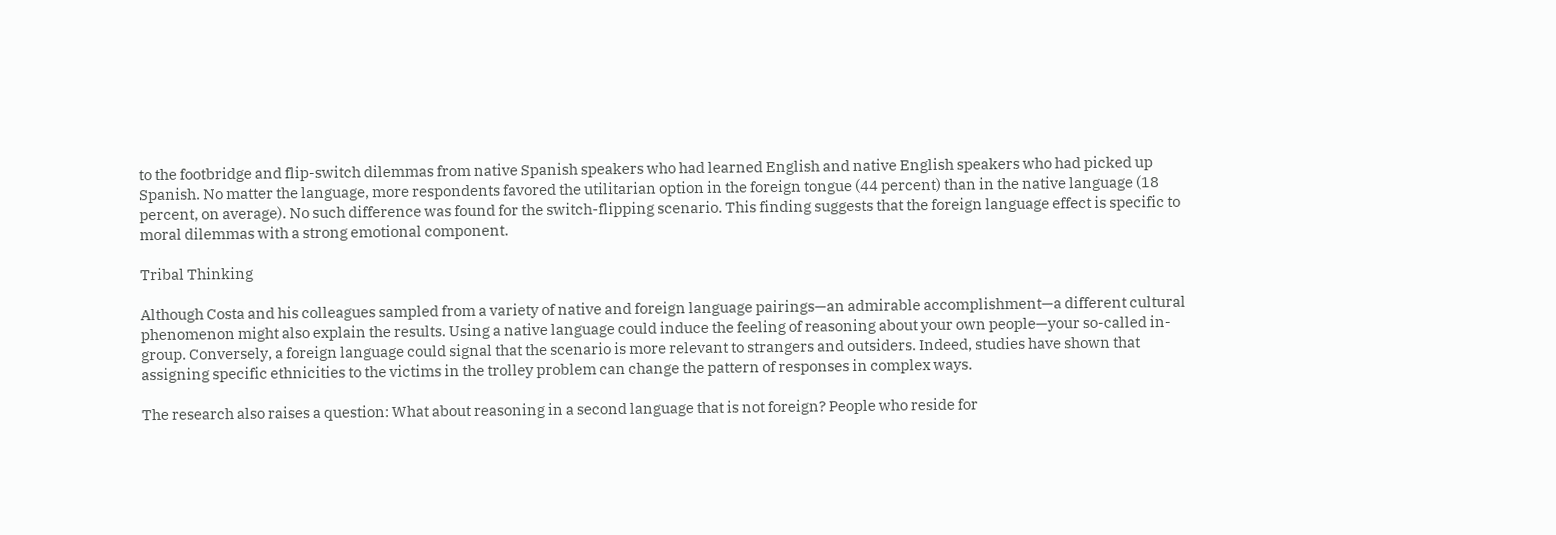to the footbridge and flip-switch dilemmas from native Spanish speakers who had learned English and native English speakers who had picked up Spanish. No matter the language, more respondents favored the utilitarian option in the foreign tongue (44 percent) than in the native language (18 percent, on average). No such difference was found for the switch-flipping scenario. This finding suggests that the foreign language effect is specific to moral dilemmas with a strong emotional component.

Tribal Thinking

Although Costa and his colleagues sampled from a variety of native and foreign language pairings—an admirable accomplishment—a different cultural phenomenon might also explain the results. Using a native language could induce the feeling of reasoning about your own people—your so-called in-group. Conversely, a foreign language could signal that the scenario is more relevant to strangers and outsiders. Indeed, studies have shown that assigning specific ethnicities to the victims in the trolley problem can change the pattern of responses in complex ways.

The research also raises a question: What about reasoning in a second language that is not foreign? People who reside for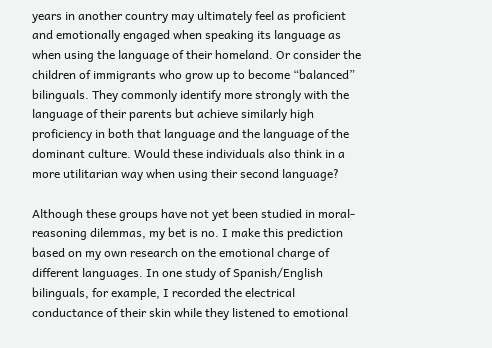years in another country may ultimately feel as proficient and emotionally engaged when speaking its language as when using the language of their homeland. Or consider the children of immigrants who grow up to become “balanced” bilinguals. They commonly identify more strongly with the language of their parents but achieve similarly high proficiency in both that language and the language of the dominant culture. Would these individuals also think in a more utilitarian way when using their second language?

Although these groups have not yet been studied in moral-reasoning dilemmas, my bet is no. I make this prediction based on my own research on the emotional charge of different languages. In one study of Spanish/English bilinguals, for example, I recorded the electrical conductance of their skin while they listened to emotional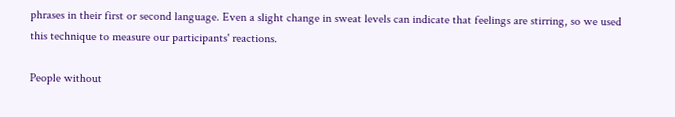phrases in their first or second language. Even a slight change in sweat levels can indicate that feelings are stirring, so we used this technique to measure our participants' reactions.

People without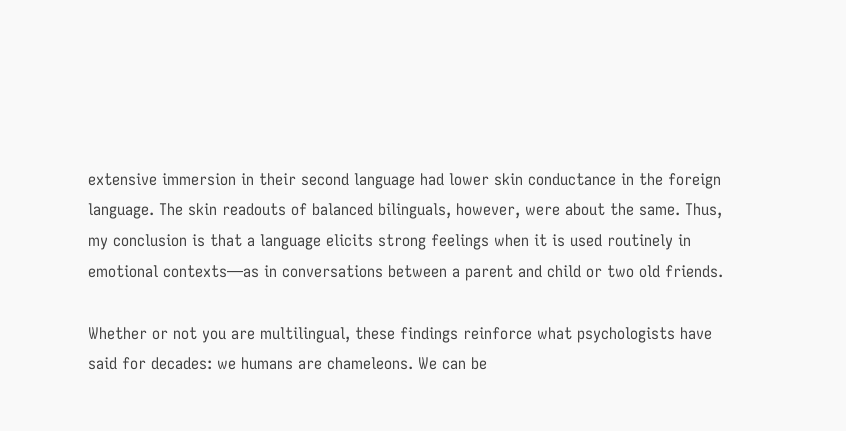extensive immersion in their second language had lower skin conductance in the foreign language. The skin readouts of balanced bilinguals, however, were about the same. Thus, my conclusion is that a language elicits strong feelings when it is used routinely in emotional contexts—as in conversations between a parent and child or two old friends.

Whether or not you are multilingual, these findings reinforce what psychologists have said for decades: we humans are chameleons. We can be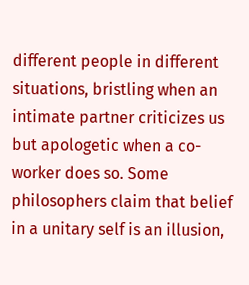different people in different situations, bristling when an intimate partner criticizes us but apologetic when a co-worker does so. Some philosophers claim that belief in a unitary self is an illusion,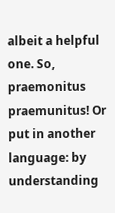albeit a helpful one. So, praemonitus praemunitus! Or put in another language: by understanding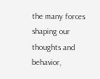the many forces shaping our thoughts and behavior,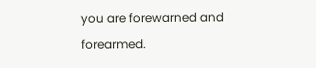you are forewarned and forearmed.